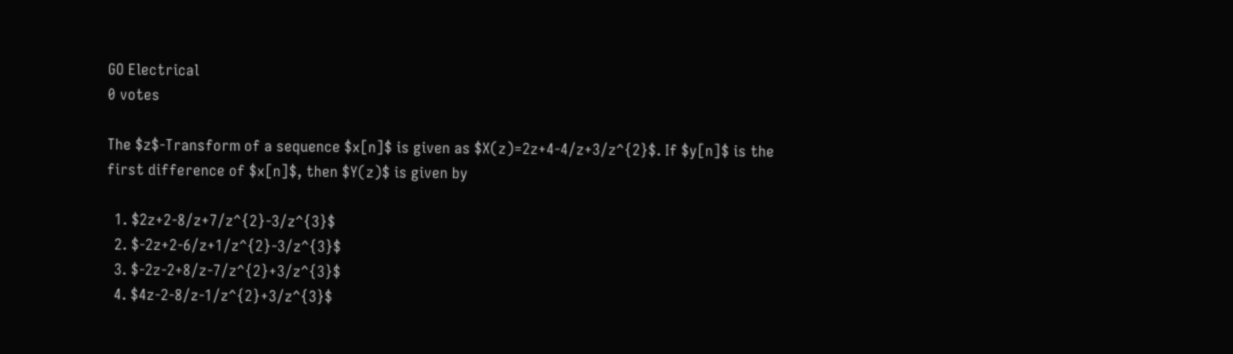GO Electrical
0 votes

The $z$-Transform of a sequence $x[n]$ is given as $X(z)=2z+4-4/z+3/z^{2}$. If $y[n]$ is the first difference of $x[n]$, then $Y(z)$ is given by

  1. $2z+2-8/z+7/z^{2}-3/z^{3}$
  2. $-2z+2-6/z+1/z^{2}-3/z^{3}$
  3. $-2z-2+8/z-7/z^{2}+3/z^{3}$
  4. $4z-2-8/z-1/z^{2}+3/z^{3}$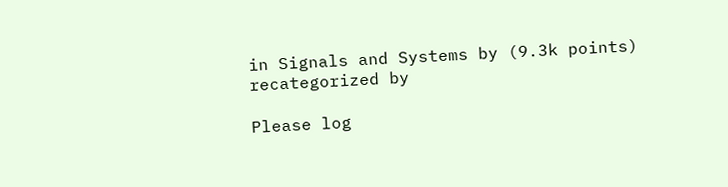in Signals and Systems by (9.3k points)
recategorized by

Please log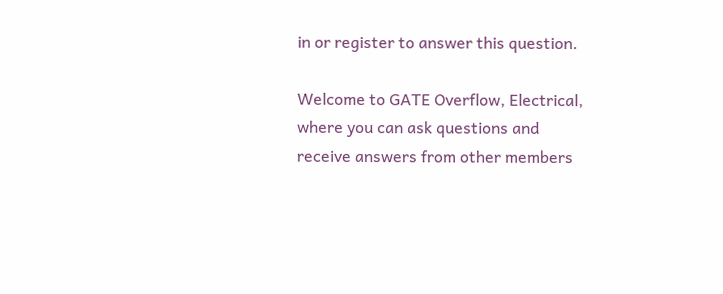in or register to answer this question.

Welcome to GATE Overflow, Electrical, where you can ask questions and receive answers from other members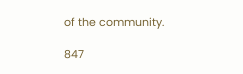of the community.

847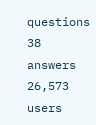questions
38 answers
26,573 users